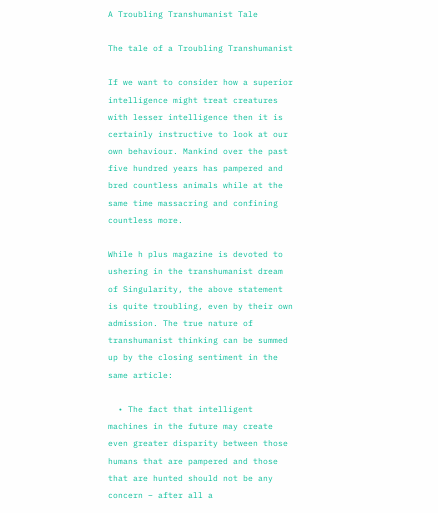A Troubling Transhumanist Tale

The tale of a Troubling Transhumanist

If we want to consider how a superior intelligence might treat creatures with lesser intelligence then it is certainly instructive to look at our own behaviour. Mankind over the past five hundred years has pampered and bred countless animals while at the same time massacring and confining countless more.

While h plus magazine is devoted to ushering in the transhumanist dream of Singularity, the above statement is quite troubling, even by their own admission. The true nature of transhumanist thinking can be summed up by the closing sentiment in the same article:

  • The fact that intelligent machines in the future may create even greater disparity between those humans that are pampered and those that are hunted should not be any concern – after all a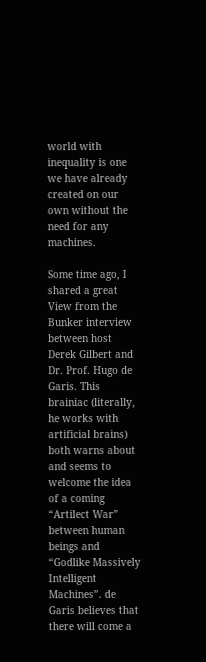world with inequality is one we have already created on our own without the need for any machines.

Some time ago, I shared a great View from the Bunker interview between host Derek Gilbert and Dr. Prof. Hugo de Garis. This brainiac (literally, he works with artificial brains) both warns about and seems to welcome the idea of a coming “Artilect War” between human beings and “Godlike Massively Intelligent Machines”. de Garis believes that there will come a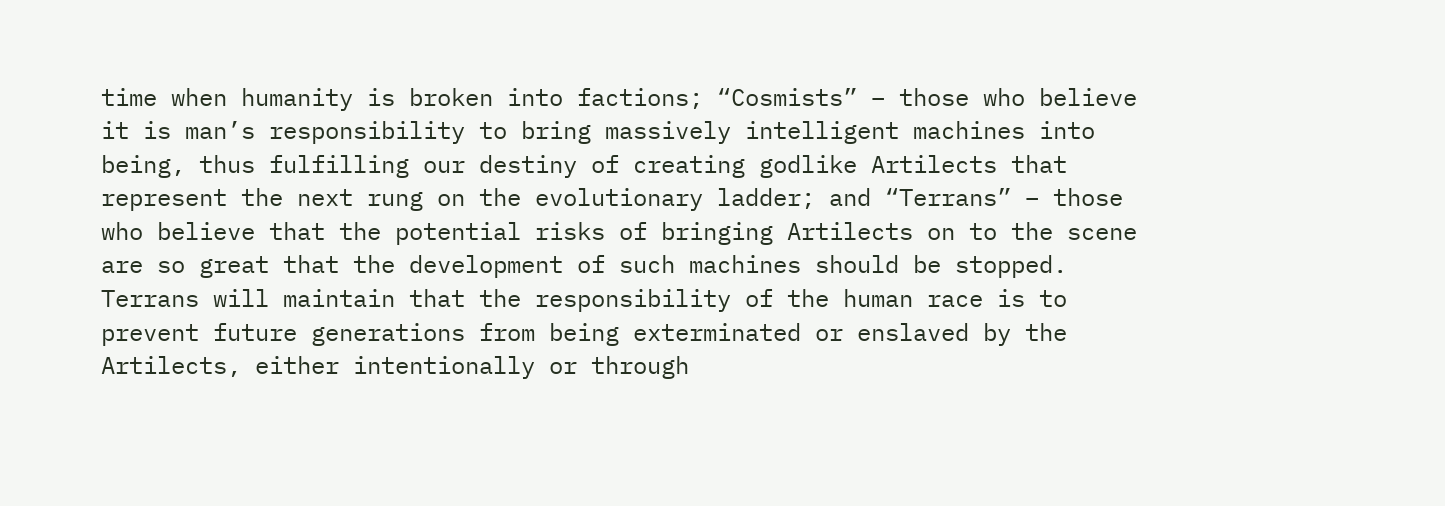time when humanity is broken into factions; “Cosmists” – those who believe it is man’s responsibility to bring massively intelligent machines into being, thus fulfilling our destiny of creating godlike Artilects that represent the next rung on the evolutionary ladder; and “Terrans” – those who believe that the potential risks of bringing Artilects on to the scene are so great that the development of such machines should be stopped. Terrans will maintain that the responsibility of the human race is to prevent future generations from being exterminated or enslaved by the Artilects, either intentionally or through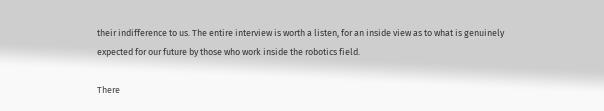their indifference to us. The entire interview is worth a listen, for an inside view as to what is genuinely expected for our future by those who work inside the robotics field.

There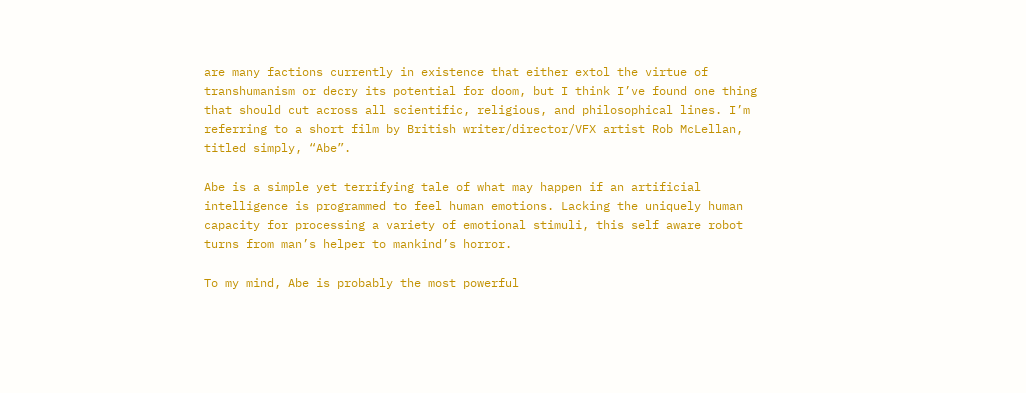are many factions currently in existence that either extol the virtue of transhumanism or decry its potential for doom, but I think I’ve found one thing that should cut across all scientific, religious, and philosophical lines. I’m referring to a short film by British writer/director/VFX artist Rob McLellan, titled simply, “Abe”.

Abe is a simple yet terrifying tale of what may happen if an artificial intelligence is programmed to feel human emotions. Lacking the uniquely human capacity for processing a variety of emotional stimuli, this self aware robot turns from man’s helper to mankind’s horror.

To my mind, Abe is probably the most powerful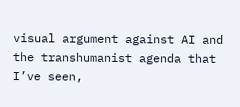visual argument against AI and the transhumanist agenda that I’ve seen,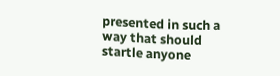presented in such a way that should startle anyone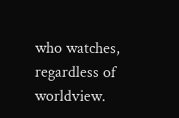who watches, regardless of worldview.